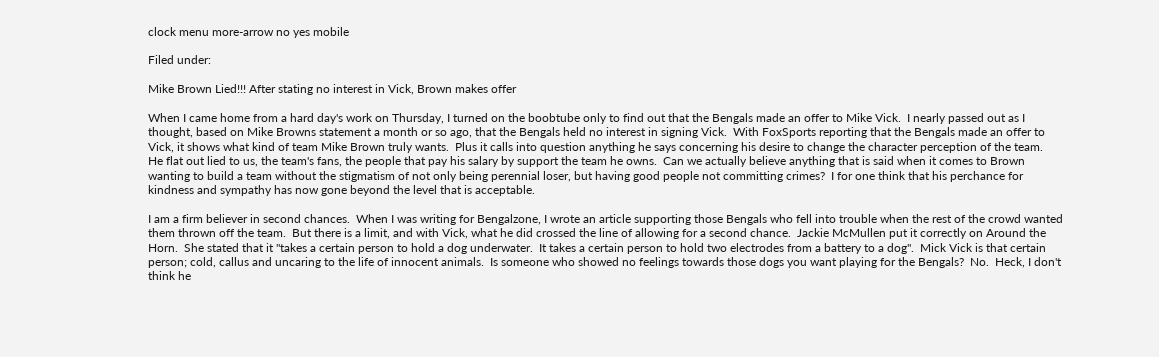clock menu more-arrow no yes mobile

Filed under:

Mike Brown Lied!!! After stating no interest in Vick, Brown makes offer

When I came home from a hard day's work on Thursday, I turned on the boobtube only to find out that the Bengals made an offer to Mike Vick.  I nearly passed out as I thought, based on Mike Browns statement a month or so ago, that the Bengals held no interest in signing Vick.  With FoxSports reporting that the Bengals made an offer to Vick, it shows what kind of team Mike Brown truly wants.  Plus it calls into question anything he says concerning his desire to change the character perception of the team.  He flat out lied to us, the team's fans, the people that pay his salary by support the team he owns.  Can we actually believe anything that is said when it comes to Brown wanting to build a team without the stigmatism of not only being perennial loser, but having good people not committing crimes?  I for one think that his perchance for kindness and sympathy has now gone beyond the level that is acceptable.

I am a firm believer in second chances.  When I was writing for Bengalzone, I wrote an article supporting those Bengals who fell into trouble when the rest of the crowd wanted them thrown off the team.  But there is a limit, and with Vick, what he did crossed the line of allowing for a second chance.  Jackie McMullen put it correctly on Around the Horn.  She stated that it "takes a certain person to hold a dog underwater.  It takes a certain person to hold two electrodes from a battery to a dog".  Mick Vick is that certain person; cold, callus and uncaring to the life of innocent animals.  Is someone who showed no feelings towards those dogs you want playing for the Bengals?  No.  Heck, I don't think he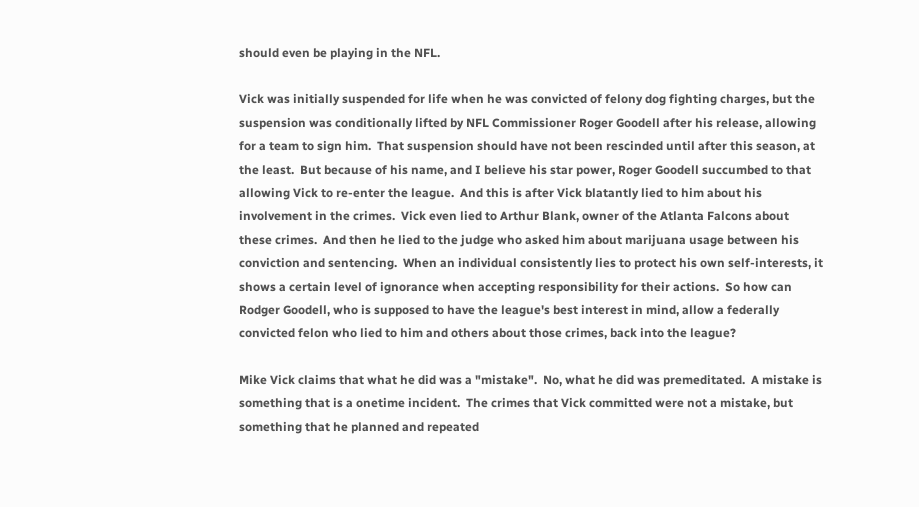should even be playing in the NFL.

Vick was initially suspended for life when he was convicted of felony dog fighting charges, but the suspension was conditionally lifted by NFL Commissioner Roger Goodell after his release, allowing for a team to sign him.  That suspension should have not been rescinded until after this season, at the least.  But because of his name, and I believe his star power, Roger Goodell succumbed to that allowing Vick to re-enter the league.  And this is after Vick blatantly lied to him about his involvement in the crimes.  Vick even lied to Arthur Blank, owner of the Atlanta Falcons about these crimes.  And then he lied to the judge who asked him about marijuana usage between his conviction and sentencing.  When an individual consistently lies to protect his own self-interests, it shows a certain level of ignorance when accepting responsibility for their actions.  So how can Rodger Goodell, who is supposed to have the league's best interest in mind, allow a federally convicted felon who lied to him and others about those crimes, back into the league?

Mike Vick claims that what he did was a "mistake".  No, what he did was premeditated.  A mistake is something that is a onetime incident.  The crimes that Vick committed were not a mistake, but something that he planned and repeated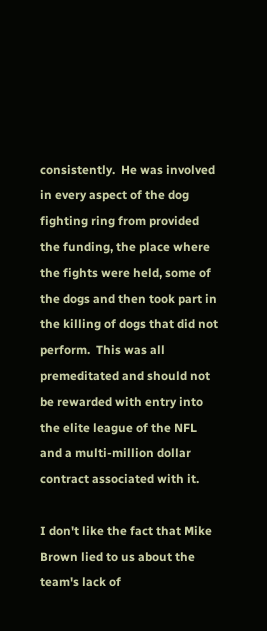consistently.  He was involved in every aspect of the dog fighting ring from provided the funding, the place where the fights were held, some of the dogs and then took part in the killing of dogs that did not perform.  This was all premeditated and should not be rewarded with entry into the elite league of the NFL and a multi-million dollar contract associated with it.

I don't like the fact that Mike Brown lied to us about the team's lack of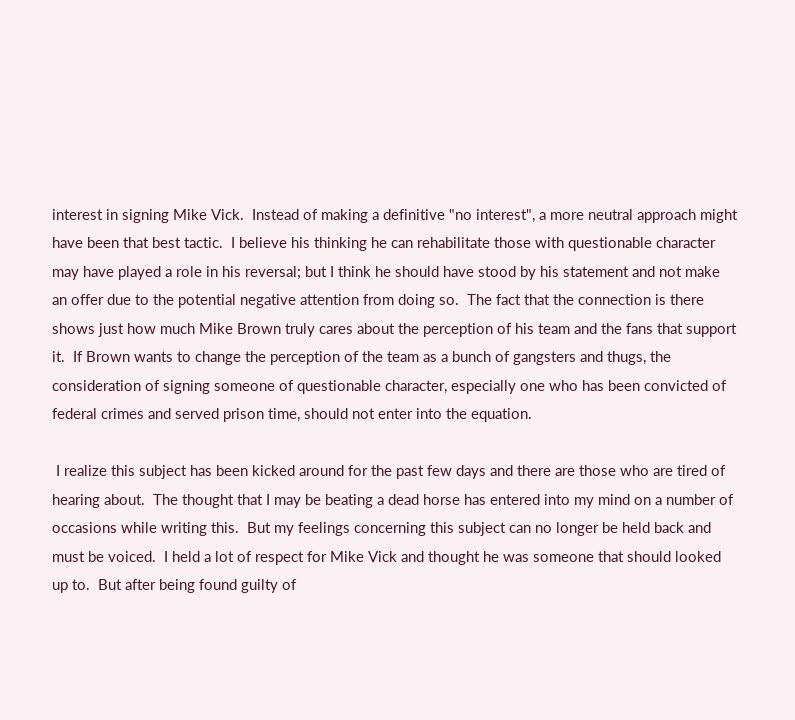interest in signing Mike Vick.  Instead of making a definitive "no interest", a more neutral approach might have been that best tactic.  I believe his thinking he can rehabilitate those with questionable character may have played a role in his reversal; but I think he should have stood by his statement and not make an offer due to the potential negative attention from doing so.  The fact that the connection is there shows just how much Mike Brown truly cares about the perception of his team and the fans that support it.  If Brown wants to change the perception of the team as a bunch of gangsters and thugs, the consideration of signing someone of questionable character, especially one who has been convicted of federal crimes and served prison time, should not enter into the equation.

 I realize this subject has been kicked around for the past few days and there are those who are tired of hearing about.  The thought that I may be beating a dead horse has entered into my mind on a number of occasions while writing this.  But my feelings concerning this subject can no longer be held back and must be voiced.  I held a lot of respect for Mike Vick and thought he was someone that should looked up to.  But after being found guilty of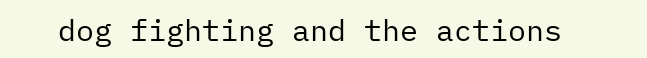dog fighting and the actions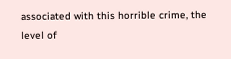associated with this horrible crime, the level of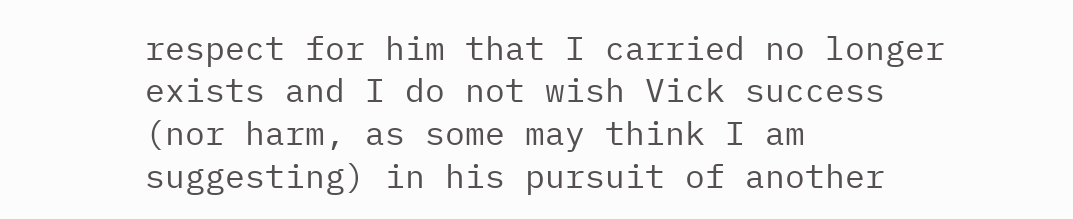respect for him that I carried no longer exists and I do not wish Vick success (nor harm, as some may think I am suggesting) in his pursuit of another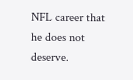NFL career that he does not deserve.